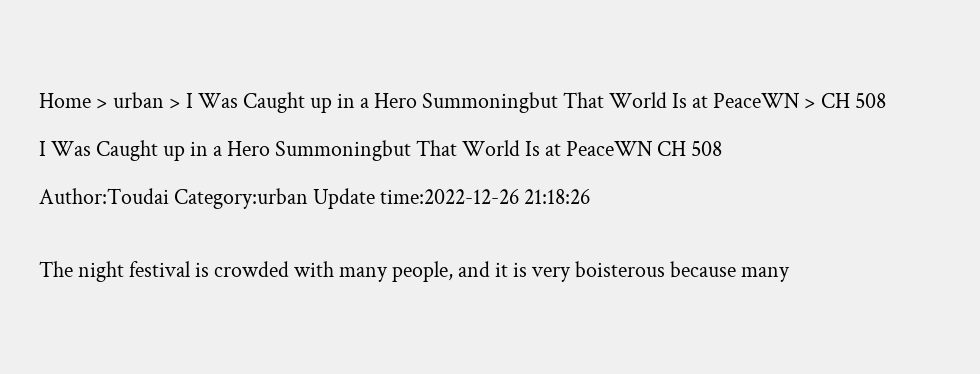Home > urban > I Was Caught up in a Hero Summoningbut That World Is at PeaceWN > CH 508

I Was Caught up in a Hero Summoningbut That World Is at PeaceWN CH 508

Author:Toudai Category:urban Update time:2022-12-26 21:18:26


The night festival is crowded with many people, and it is very boisterous because many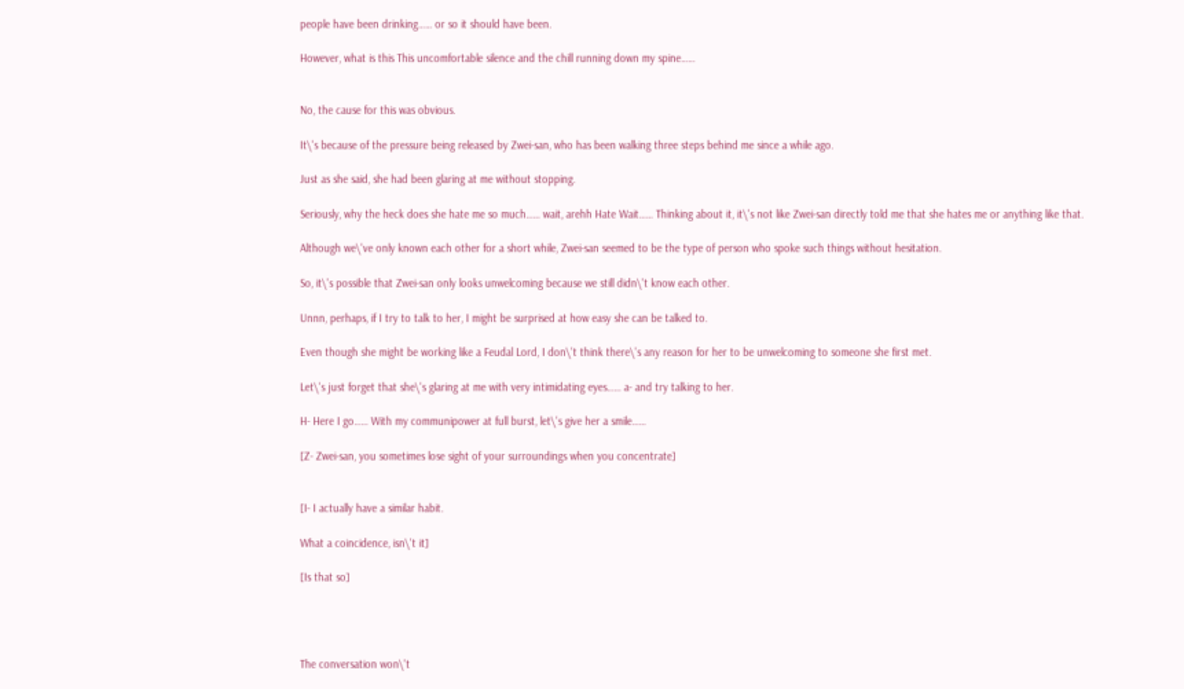people have been drinking…… or so it should have been.

However, what is this This uncomfortable silence and the chill running down my spine……


No, the cause for this was obvious.

It\'s because of the pressure being released by Zwei-san, who has been walking three steps behind me since a while ago.

Just as she said, she had been glaring at me without stopping.

Seriously, why the heck does she hate me so much…… wait, arehh Hate Wait…… Thinking about it, it\'s not like Zwei-san directly told me that she hates me or anything like that.

Although we\'ve only known each other for a short while, Zwei-san seemed to be the type of person who spoke such things without hesitation.

So, it\'s possible that Zwei-san only looks unwelcoming because we still didn\'t know each other.

Unnn, perhaps, if I try to talk to her, I might be surprised at how easy she can be talked to.

Even though she might be working like a Feudal Lord, I don\'t think there\'s any reason for her to be unwelcoming to someone she first met.

Let\'s just forget that she\'s glaring at me with very intimidating eyes…… a- and try talking to her.

H- Here I go…… With my communipower at full burst, let\'s give her a smile……

[Z- Zwei-san, you sometimes lose sight of your surroundings when you concentrate]


[I- I actually have a similar habit.

What a coincidence, isn\'t it]

[Is that so]




The conversation won\'t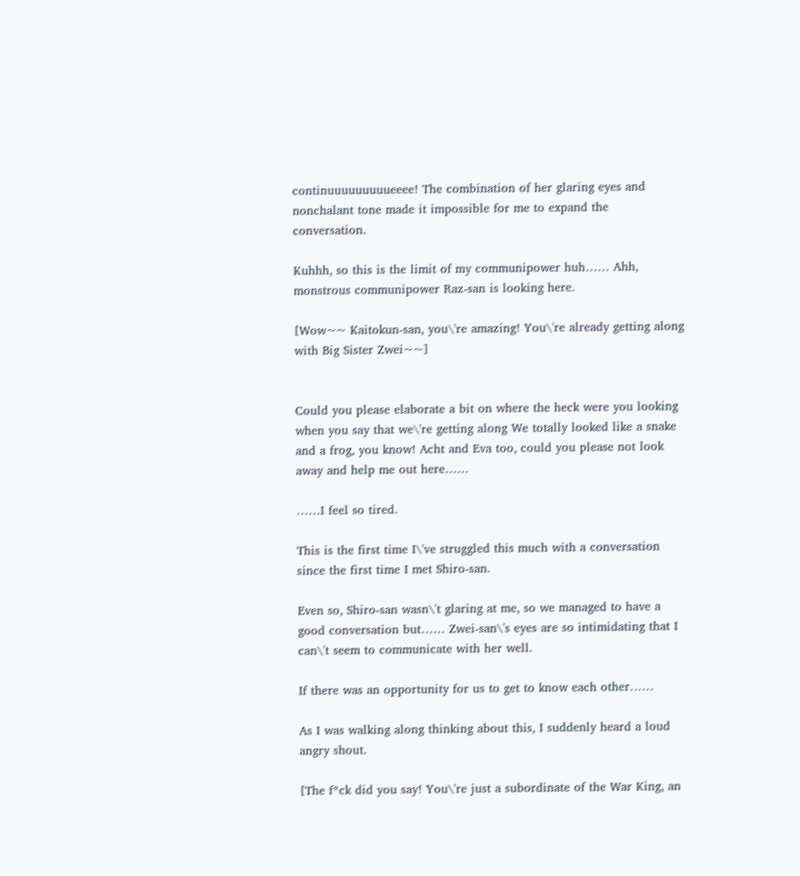continuuuuuuuuueeee! The combination of her glaring eyes and nonchalant tone made it impossible for me to expand the conversation.

Kuhhh, so this is the limit of my communipower huh…… Ahh, monstrous communipower Raz-san is looking here.

[Wow~~ Kaitokun-san, you\'re amazing! You\'re already getting along with Big Sister Zwei~~]


Could you please elaborate a bit on where the heck were you looking when you say that we\'re getting along We totally looked like a snake and a frog, you know! Acht and Eva too, could you please not look away and help me out here……

……I feel so tired.

This is the first time I\'ve struggled this much with a conversation since the first time I met Shiro-san.

Even so, Shiro-san wasn\'t glaring at me, so we managed to have a good conversation but…… Zwei-san\'s eyes are so intimidating that I can\'t seem to communicate with her well.

If there was an opportunity for us to get to know each other……

As I was walking along thinking about this, I suddenly heard a loud angry shout.

[The f*ck did you say! You\'re just a subordinate of the War King, an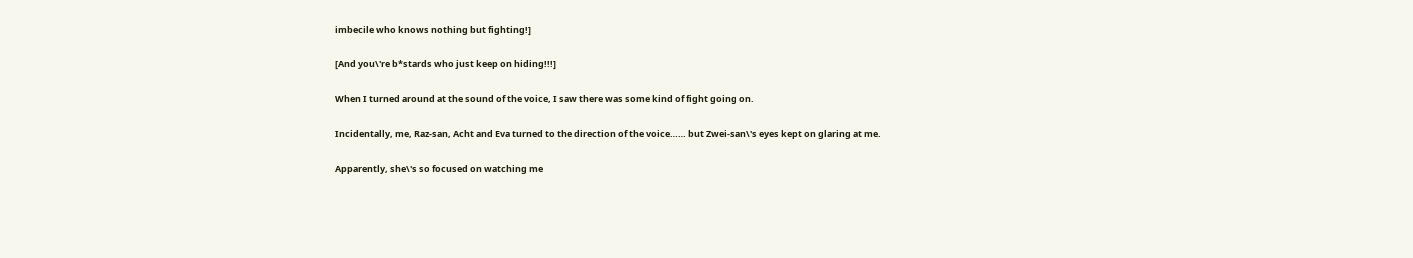imbecile who knows nothing but fighting!]

[And you\'re b*stards who just keep on hiding!!!]

When I turned around at the sound of the voice, I saw there was some kind of fight going on.

Incidentally, me, Raz-san, Acht and Eva turned to the direction of the voice…… but Zwei-san\'s eyes kept on glaring at me.

Apparently, she\'s so focused on watching me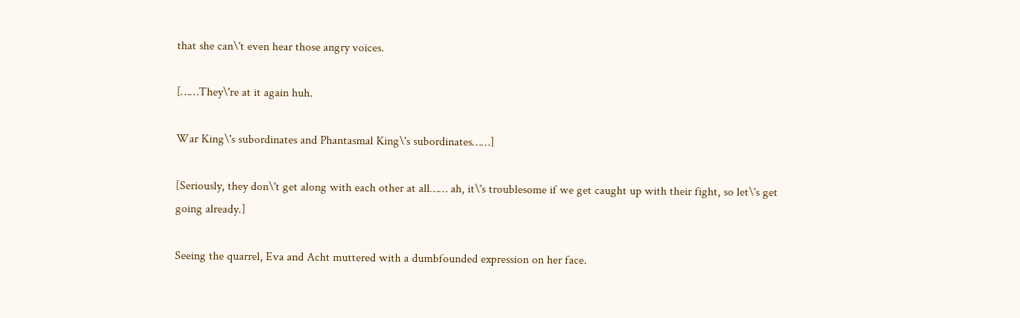that she can\'t even hear those angry voices.

[……They\'re at it again huh.

War King\'s subordinates and Phantasmal King\'s subordinates……]

[Seriously, they don\'t get along with each other at all…… ah, it\'s troublesome if we get caught up with their fight, so let\'s get going already.]

Seeing the quarrel, Eva and Acht muttered with a dumbfounded expression on her face.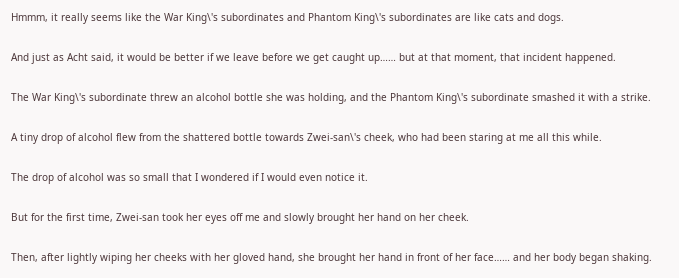Hmmm, it really seems like the War King\'s subordinates and Phantom King\'s subordinates are like cats and dogs.

And just as Acht said, it would be better if we leave before we get caught up…… but at that moment, that incident happened.

The War King\'s subordinate threw an alcohol bottle she was holding, and the Phantom King\'s subordinate smashed it with a strike.

A tiny drop of alcohol flew from the shattered bottle towards Zwei-san\'s cheek, who had been staring at me all this while.

The drop of alcohol was so small that I wondered if I would even notice it.

But for the first time, Zwei-san took her eyes off me and slowly brought her hand on her cheek.

Then, after lightly wiping her cheeks with her gloved hand, she brought her hand in front of her face…… and her body began shaking.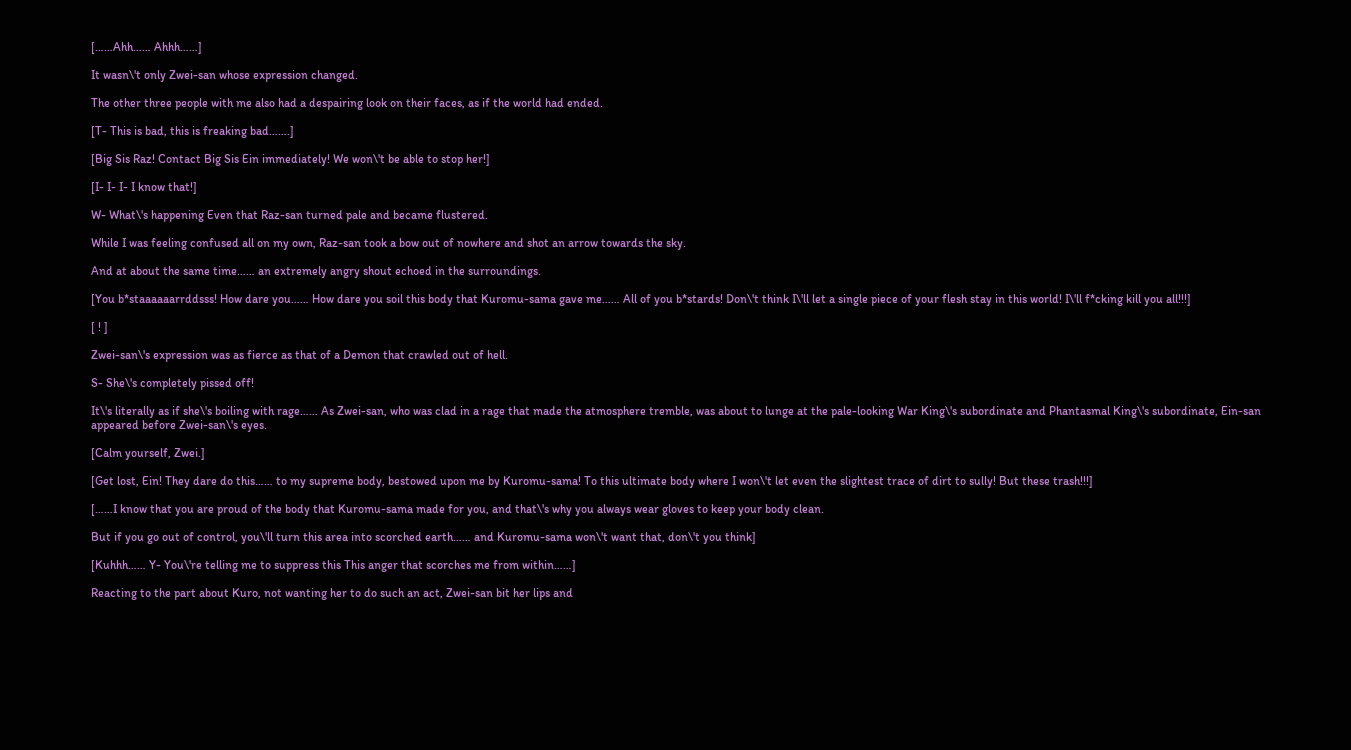[……Ahh…… Ahhh……]

It wasn\'t only Zwei-san whose expression changed.

The other three people with me also had a despairing look on their faces, as if the world had ended.

[T- This is bad, this is freaking bad…….]

[Big Sis Raz! Contact Big Sis Ein immediately! We won\'t be able to stop her!]

[I- I- I- I know that!]

W- What\'s happening Even that Raz-san turned pale and became flustered.

While I was feeling confused all on my own, Raz-san took a bow out of nowhere and shot an arrow towards the sky.

And at about the same time…… an extremely angry shout echoed in the surroundings.

[You b*staaaaaarrddsss! How dare you…… How dare you soil this body that Kuromu-sama gave me…… All of you b*stards! Don\'t think I\'ll let a single piece of your flesh stay in this world! I\'ll f*cking kill you all!!!]

[ ! ]

Zwei-san\'s expression was as fierce as that of a Demon that crawled out of hell.

S- She\'s completely pissed off!

It\'s literally as if she\'s boiling with rage…… As Zwei-san, who was clad in a rage that made the atmosphere tremble, was about to lunge at the pale-looking War King\'s subordinate and Phantasmal King\'s subordinate, Ein-san appeared before Zwei-san\'s eyes.

[Calm yourself, Zwei.]

[Get lost, Ein! They dare do this…… to my supreme body, bestowed upon me by Kuromu-sama! To this ultimate body where I won\'t let even the slightest trace of dirt to sully! But these trash!!!]

[……I know that you are proud of the body that Kuromu-sama made for you, and that\'s why you always wear gloves to keep your body clean.

But if you go out of control, you\'ll turn this area into scorched earth…… and Kuromu-sama won\'t want that, don\'t you think]

[Kuhhh…… Y- You\'re telling me to suppress this This anger that scorches me from within……]

Reacting to the part about Kuro, not wanting her to do such an act, Zwei-san bit her lips and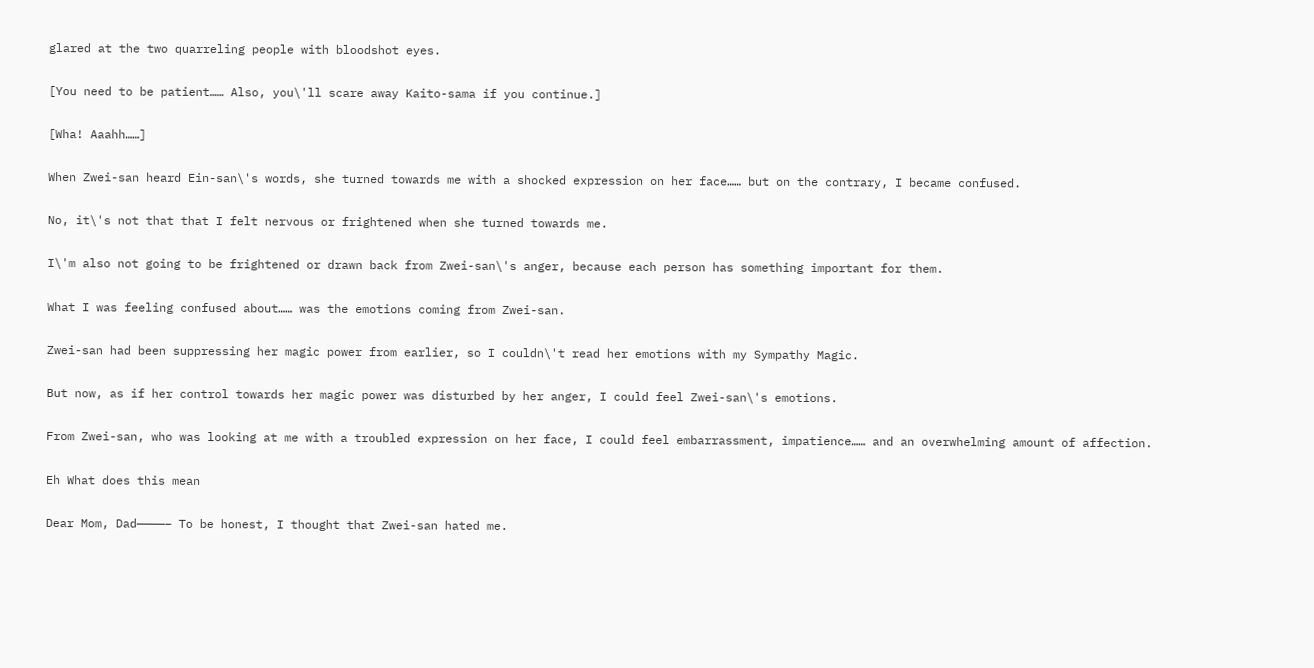glared at the two quarreling people with bloodshot eyes.

[You need to be patient…… Also, you\'ll scare away Kaito-sama if you continue.]

[Wha! Aaahh……]

When Zwei-san heard Ein-san\'s words, she turned towards me with a shocked expression on her face…… but on the contrary, I became confused.

No, it\'s not that that I felt nervous or frightened when she turned towards me.

I\'m also not going to be frightened or drawn back from Zwei-san\'s anger, because each person has something important for them.

What I was feeling confused about…… was the emotions coming from Zwei-san.

Zwei-san had been suppressing her magic power from earlier, so I couldn\'t read her emotions with my Sympathy Magic.

But now, as if her control towards her magic power was disturbed by her anger, I could feel Zwei-san\'s emotions.

From Zwei-san, who was looking at me with a troubled expression on her face, I could feel embarrassment, impatience…… and an overwhelming amount of affection.

Eh What does this mean

Dear Mom, Dad————– To be honest, I thought that Zwei-san hated me.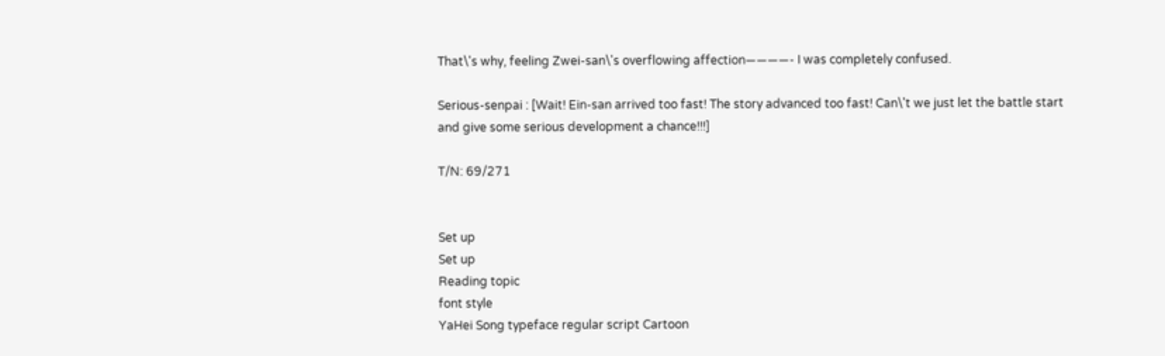That\'s why, feeling Zwei-san\'s overflowing affection————- I was completely confused.

Serious-senpai : [Wait! Ein-san arrived too fast! The story advanced too fast! Can\'t we just let the battle start and give some serious development a chance!!!]

T/N: 69/271


Set up
Set up
Reading topic
font style
YaHei Song typeface regular script Cartoon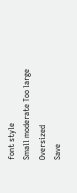font style
Small moderate Too large Oversized
Save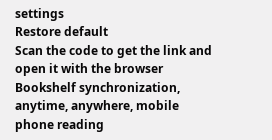settings
Restore default
Scan the code to get the link and open it with the browser
Bookshelf synchronization, anytime, anywhere, mobile phone reading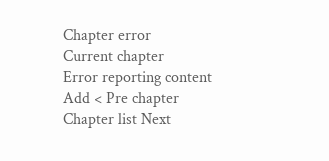Chapter error
Current chapter
Error reporting content
Add < Pre chapter Chapter list Next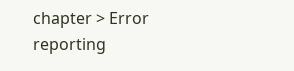chapter > Error reporting